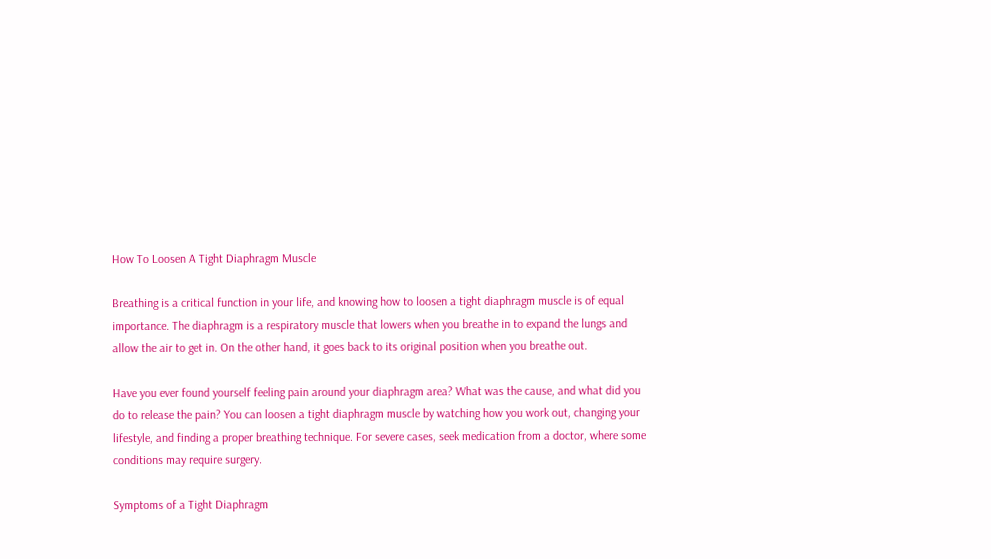How To Loosen A Tight Diaphragm Muscle

Breathing is a critical function in your life, and knowing how to loosen a tight diaphragm muscle is of equal importance. The diaphragm is a respiratory muscle that lowers when you breathe in to expand the lungs and allow the air to get in. On the other hand, it goes back to its original position when you breathe out.

Have you ever found yourself feeling pain around your diaphragm area? What was the cause, and what did you do to release the pain? You can loosen a tight diaphragm muscle by watching how you work out, changing your lifestyle, and finding a proper breathing technique. For severe cases, seek medication from a doctor, where some conditions may require surgery.

Symptoms of a Tight Diaphragm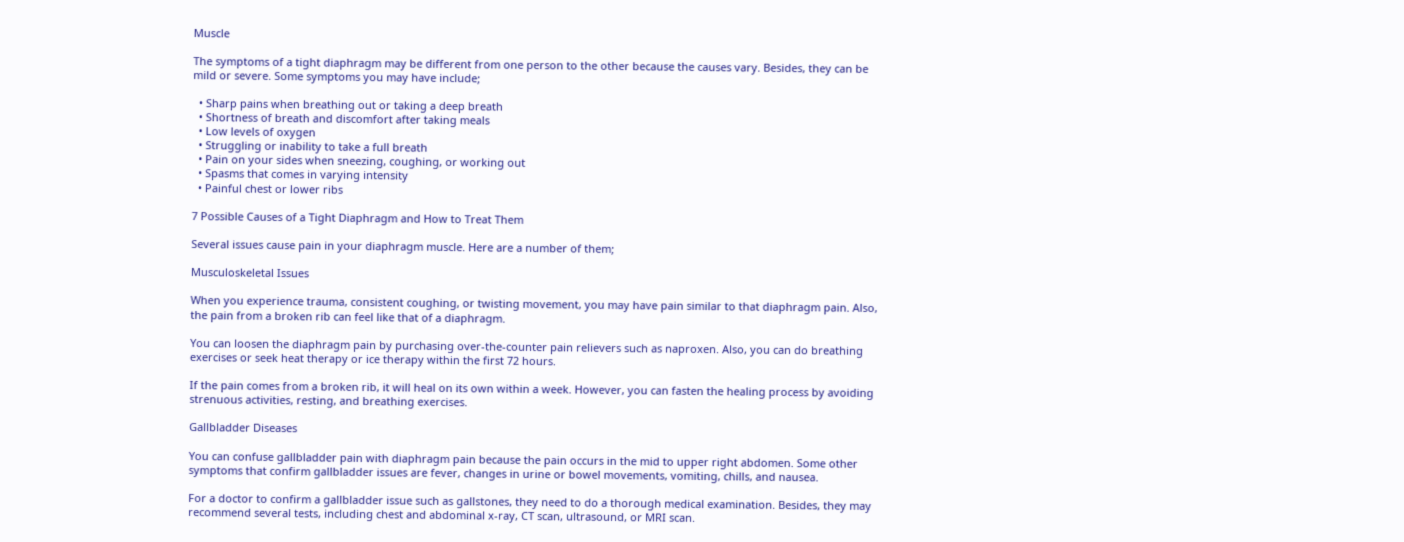Muscle

The symptoms of a tight diaphragm may be different from one person to the other because the causes vary. Besides, they can be mild or severe. Some symptoms you may have include;

  • Sharp pains when breathing out or taking a deep breath
  • Shortness of breath and discomfort after taking meals
  • Low levels of oxygen
  • Struggling or inability to take a full breath
  • Pain on your sides when sneezing, coughing, or working out
  • Spasms that comes in varying intensity
  • Painful chest or lower ribs

7 Possible Causes of a Tight Diaphragm and How to Treat Them

Several issues cause pain in your diaphragm muscle. Here are a number of them;

Musculoskeletal Issues

When you experience trauma, consistent coughing, or twisting movement, you may have pain similar to that diaphragm pain. Also, the pain from a broken rib can feel like that of a diaphragm.

You can loosen the diaphragm pain by purchasing over-the-counter pain relievers such as naproxen. Also, you can do breathing exercises or seek heat therapy or ice therapy within the first 72 hours.

If the pain comes from a broken rib, it will heal on its own within a week. However, you can fasten the healing process by avoiding strenuous activities, resting, and breathing exercises.

Gallbladder Diseases

You can confuse gallbladder pain with diaphragm pain because the pain occurs in the mid to upper right abdomen. Some other symptoms that confirm gallbladder issues are fever, changes in urine or bowel movements, vomiting, chills, and nausea.

For a doctor to confirm a gallbladder issue such as gallstones, they need to do a thorough medical examination. Besides, they may recommend several tests, including chest and abdominal x-ray, CT scan, ultrasound, or MRI scan.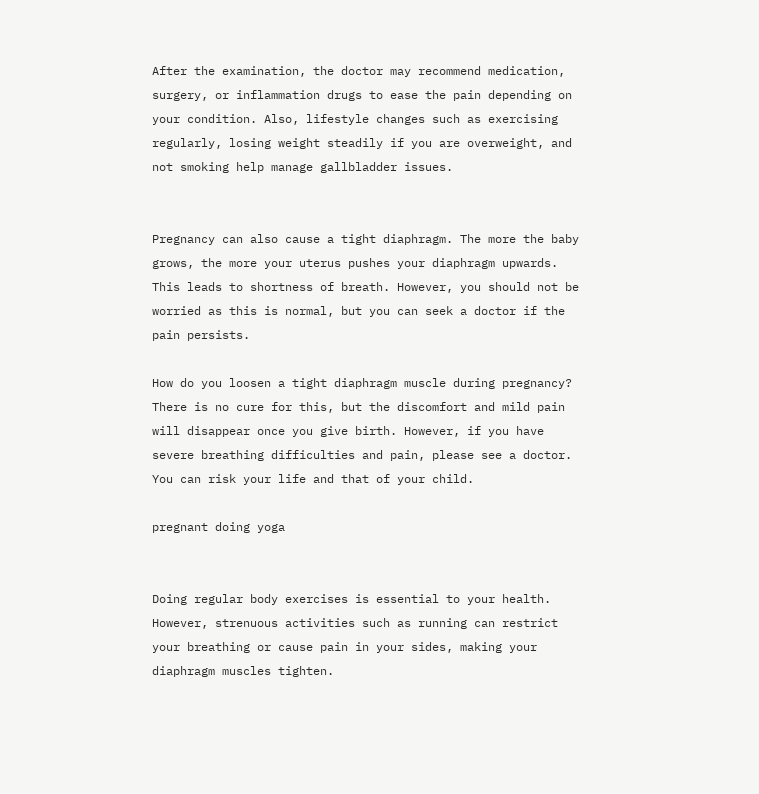After the examination, the doctor may recommend medication, surgery, or inflammation drugs to ease the pain depending on your condition. Also, lifestyle changes such as exercising regularly, losing weight steadily if you are overweight, and not smoking help manage gallbladder issues.


Pregnancy can also cause a tight diaphragm. The more the baby grows, the more your uterus pushes your diaphragm upwards. This leads to shortness of breath. However, you should not be worried as this is normal, but you can seek a doctor if the pain persists.

How do you loosen a tight diaphragm muscle during pregnancy? There is no cure for this, but the discomfort and mild pain will disappear once you give birth. However, if you have severe breathing difficulties and pain, please see a doctor. You can risk your life and that of your child.

pregnant doing yoga


Doing regular body exercises is essential to your health. However, strenuous activities such as running can restrict your breathing or cause pain in your sides, making your diaphragm muscles tighten.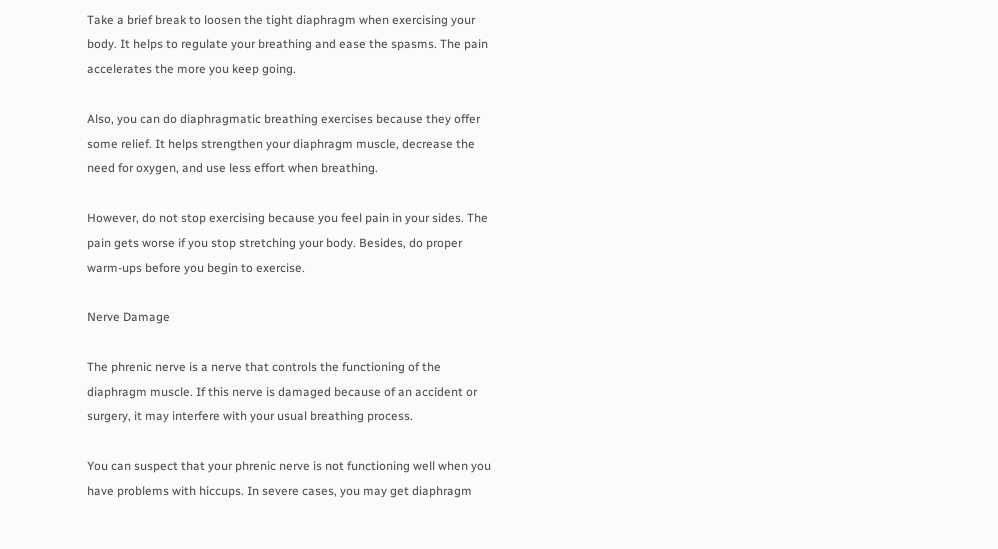Take a brief break to loosen the tight diaphragm when exercising your body. It helps to regulate your breathing and ease the spasms. The pain accelerates the more you keep going.

Also, you can do diaphragmatic breathing exercises because they offer some relief. It helps strengthen your diaphragm muscle, decrease the need for oxygen, and use less effort when breathing.

However, do not stop exercising because you feel pain in your sides. The pain gets worse if you stop stretching your body. Besides, do proper warm-ups before you begin to exercise.

Nerve Damage

The phrenic nerve is a nerve that controls the functioning of the diaphragm muscle. If this nerve is damaged because of an accident or surgery, it may interfere with your usual breathing process.

You can suspect that your phrenic nerve is not functioning well when you have problems with hiccups. In severe cases, you may get diaphragm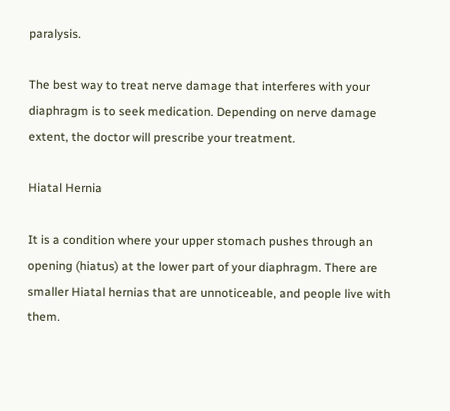paralysis.

The best way to treat nerve damage that interferes with your diaphragm is to seek medication. Depending on nerve damage extent, the doctor will prescribe your treatment.

Hiatal Hernia

It is a condition where your upper stomach pushes through an opening (hiatus) at the lower part of your diaphragm. There are smaller Hiatal hernias that are unnoticeable, and people live with them.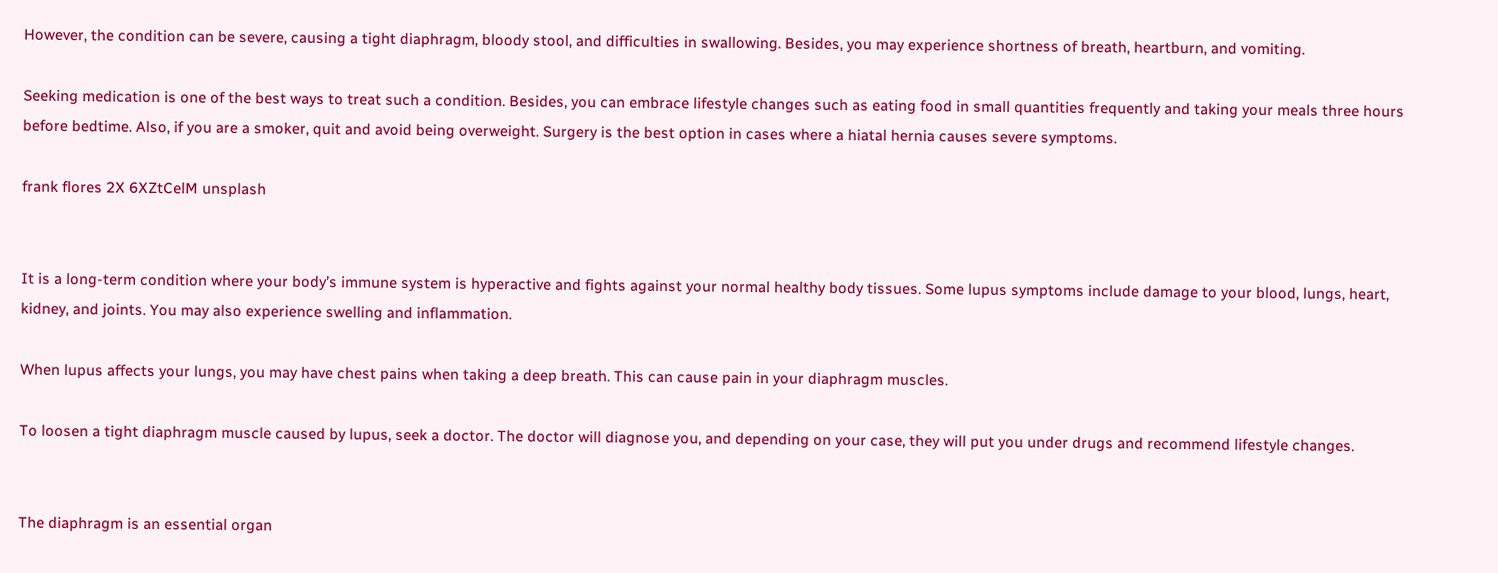However, the condition can be severe, causing a tight diaphragm, bloody stool, and difficulties in swallowing. Besides, you may experience shortness of breath, heartburn, and vomiting.

Seeking medication is one of the best ways to treat such a condition. Besides, you can embrace lifestyle changes such as eating food in small quantities frequently and taking your meals three hours before bedtime. Also, if you are a smoker, quit and avoid being overweight. Surgery is the best option in cases where a hiatal hernia causes severe symptoms.

frank flores 2X 6XZtCelM unsplash


It is a long-term condition where your body’s immune system is hyperactive and fights against your normal healthy body tissues. Some lupus symptoms include damage to your blood, lungs, heart, kidney, and joints. You may also experience swelling and inflammation.

When lupus affects your lungs, you may have chest pains when taking a deep breath. This can cause pain in your diaphragm muscles.

To loosen a tight diaphragm muscle caused by lupus, seek a doctor. The doctor will diagnose you, and depending on your case, they will put you under drugs and recommend lifestyle changes.


The diaphragm is an essential organ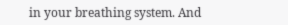in your breathing system. And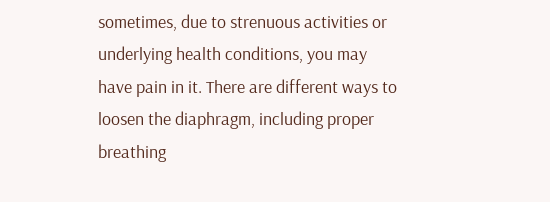sometimes, due to strenuous activities or underlying health conditions, you may have pain in it. There are different ways to loosen the diaphragm, including proper breathing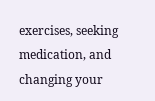exercises, seeking medication, and changing your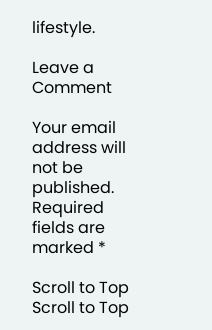lifestyle.

Leave a Comment

Your email address will not be published. Required fields are marked *

Scroll to Top
Scroll to Top